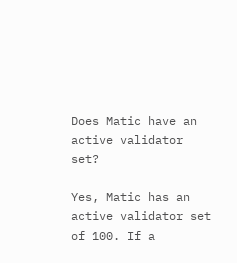Does Matic have an active validator set?

Yes, Matic has an active validator set of 100. If a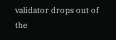validator drops out of the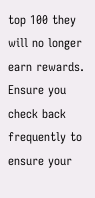top 100 they will no longer earn rewards. Ensure you check back frequently to ensure your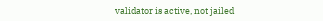validator is active, not jailed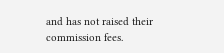and has not raised their commission fees.